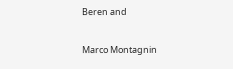Beren and

Marco Montagnin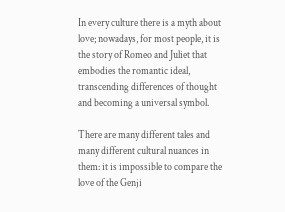In every culture there is a myth about love; nowadays, for most people, it is the story of Romeo and Juliet that embodies the romantic ideal, transcending differences of thought and becoming a universal symbol.

There are many different tales and many different cultural nuances in them: it is impossible to compare the love of the Genji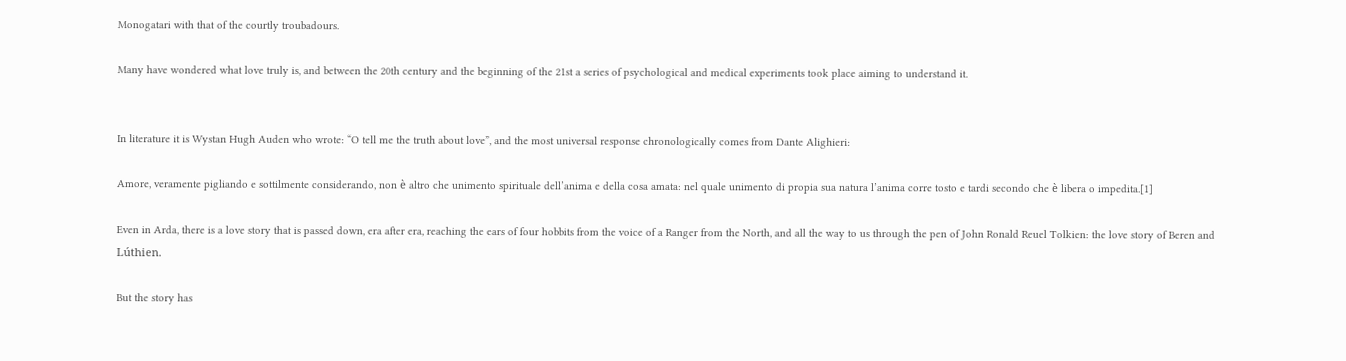Monogatari with that of the courtly troubadours.

Many have wondered what love truly is, and between the 20th century and the beginning of the 21st a series of psychological and medical experiments took place aiming to understand it.


In literature it is Wystan Hugh Auden who wrote: “O tell me the truth about love”, and the most universal response chronologically comes from Dante Alighieri:

Amore, veramente pigliando e sottilmente considerando, non è altro che unimento spirituale dell’anima e della cosa amata: nel quale unimento di propia sua natura l’anima corre tosto e tardi secondo che è libera o impedita.[1]

Even in Arda, there is a love story that is passed down, era after era, reaching the ears of four hobbits from the voice of a Ranger from the North, and all the way to us through the pen of John Ronald Reuel Tolkien: the love story of Beren and Lúthien.

But the story has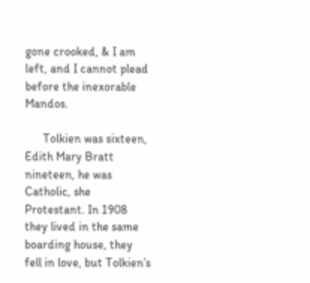gone crooked, & I am left, and I cannot plead before the inexorable Mandos.

      Tolkien was sixteen, Edith Mary Bratt nineteen, he was Catholic, she Protestant. In 1908 they lived in the same boarding house, they fell in love, but Tolkien’s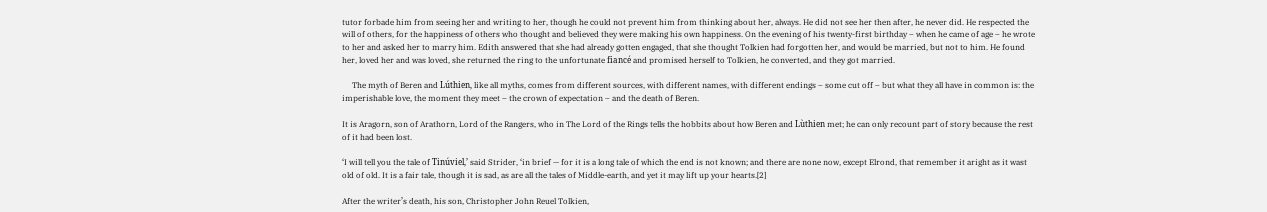tutor forbade him from seeing her and writing to her, though he could not prevent him from thinking about her, always. He did not see her then after, he never did. He respected the will of others, for the happiness of others who thought and believed they were making his own happiness. On the evening of his twenty-first birthday – when he came of age – he wrote to her and asked her to marry him. Edith answered that she had already gotten engaged, that she thought Tolkien had forgotten her, and would be married, but not to him. He found her, loved her and was loved, she returned the ring to the unfortunate fiancé and promised herself to Tolkien, he converted, and they got married.

     The myth of Beren and Lúthien, like all myths, comes from different sources, with different names, with different endings – some cut off – but what they all have in common is: the imperishable love, the moment they meet – the crown of expectation – and the death of Beren.

It is Aragorn, son of Arathorn, Lord of the Rangers, who in The Lord of the Rings tells the hobbits about how Beren and Lùthien met; he can only recount part of story because the rest of it had been lost.

‘I will tell you the tale of Tinúviel,’ said Strider, ‘in brief — for it is a long tale of which the end is not known; and there are none now, except Elrond, that remember it aright as it wast old of old. It is a fair tale, though it is sad, as are all the tales of Middle-earth, and yet it may lift up your hearts.[2]

After the writer’s death, his son, Christopher John Reuel Tolkien,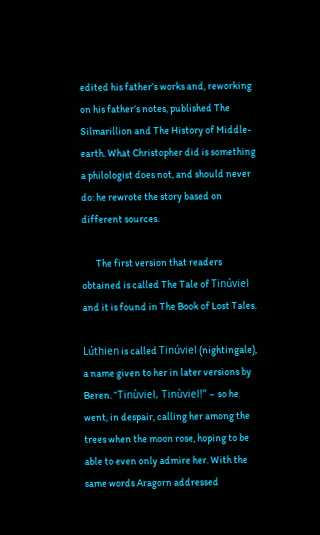edited his father’s works and, reworking on his father’s notes, published The Silmarillion and The History of Middle-earth. What Christopher did is something a philologist does not, and should never do: he rewrote the story based on different sources.

       The first version that readers obtained is called The Tale of Tinúviel and it is found in The Book of Lost Tales.

Lúthien is called Tinúviel (nightingale), a name given to her in later versions by Beren. “Tinùviel, Tinùviel!” – so he went, in despair, calling her among the trees when the moon rose, hoping to be able to even only admire her. With the same words Aragorn addressed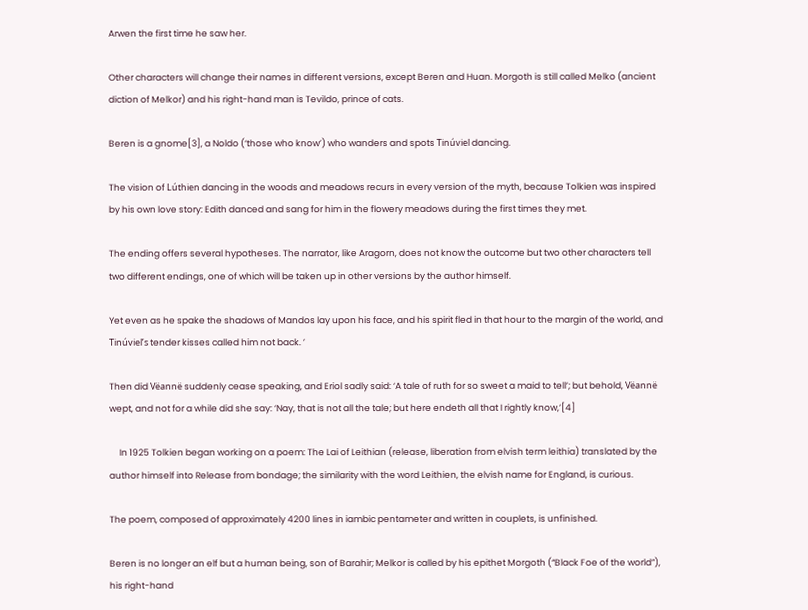Arwen the first time he saw her.

Other characters will change their names in different versions, except Beren and Huan. Morgoth is still called Melko (ancient diction of Melkor) and his right-hand man is Tevildo, prince of cats.

Beren is a gnome[3], a Noldo (‘those who know’) who wanders and spots Tinúviel dancing.

The vision of Lúthien dancing in the woods and meadows recurs in every version of the myth, because Tolkien was inspired by his own love story: Edith danced and sang for him in the flowery meadows during the first times they met.

The ending offers several hypotheses. The narrator, like Aragorn, does not know the outcome but two other characters tell two different endings, one of which will be taken up in other versions by the author himself.

Yet even as he spake the shadows of Mandos lay upon his face, and his spirit fled in that hour to the margin of the world, and Tinúviel’s tender kisses called him not back. ’

Then did Vëannë suddenly cease speaking, and Eriol sadly said: ‘A tale of ruth for so sweet a maid to tell’; but behold, Vëannë wept, and not for a while did she say: ‘Nay, that is not all the tale; but here endeth all that I rightly know,’[4]

     In 1925 Tolkien began working on a poem: The Lai of Leithian (release, liberation from elvish term leithia) translated by the author himself into Release from bondage; the similarity with the word Leithien, the elvish name for England, is curious.

The poem, composed of approximately 4200 lines in iambic pentameter and written in couplets, is unfinished.

Beren is no longer an elf but a human being, son of Barahir; Melkor is called by his epithet Morgoth (“Black Foe of the world”), his right-hand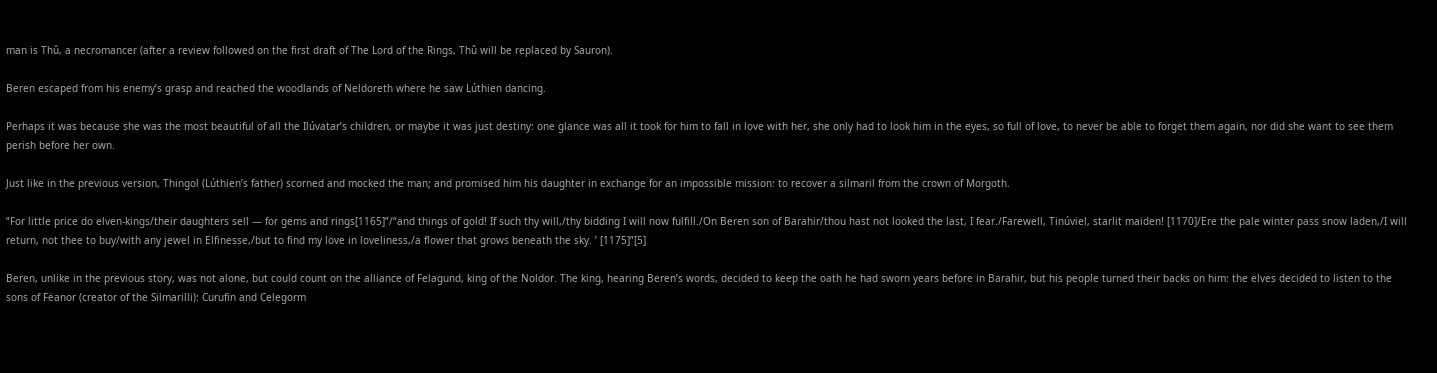man is Thû, a necromancer (after a review followed on the first draft of The Lord of the Rings, Thû will be replaced by Sauron).

Beren escaped from his enemy’s grasp and reached the woodlands of Neldoreth where he saw Lúthien dancing.

Perhaps it was because she was the most beautiful of all the Ilúvatar’s children, or maybe it was just destiny: one glance was all it took for him to fall in love with her, she only had to look him in the eyes, so full of love, to never be able to forget them again, nor did she want to see them perish before her own.

Just like in the previous version, Thingol (Lúthien’s father) scorned and mocked the man; and promised him his daughter in exchange for an impossible mission: to recover a silmaril from the crown of Morgoth.

“For little price do elven-kings/their daughters sell — for gems and rings[1165]”/“and things of gold! If such thy will,/thy bidding I will now fulfill./On Beren son of Barahir/thou hast not looked the last, I fear./Farewell, Tinúviel, starlit maiden! [1170]/Ere the pale winter pass snow laden,/I will return, not thee to buy/with any jewel in Elfinesse,/but to find my love in loveliness,/a flower that grows beneath the sky. ’ [1175]”[5]

Beren, unlike in the previous story, was not alone, but could count on the alliance of Felagund, king of the Noldor. The king, hearing Beren’s words, decided to keep the oath he had sworn years before in Barahir, but his people turned their backs on him: the elves decided to listen to the sons of Fëanor (creator of the Silmarilli): Curufin and Celegorm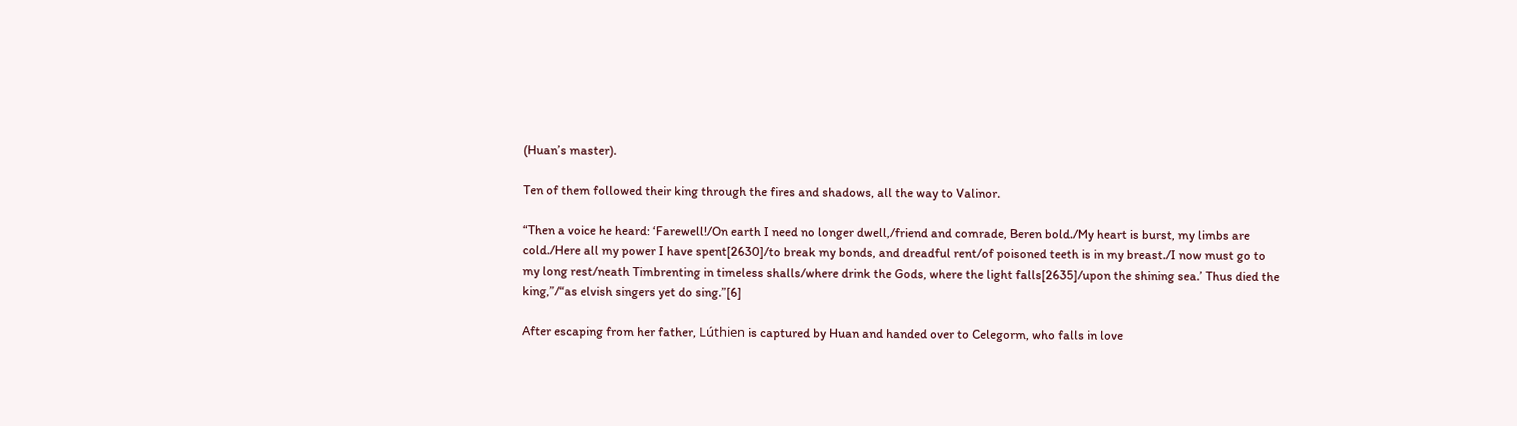(Huan’s master).

Ten of them followed their king through the fires and shadows, all the way to Valinor.

“Then a voice he heard: ‘Farewell!/On earth I need no longer dwell,/friend and comrade, Beren bold./My heart is burst, my limbs are cold./Here all my power I have spent[2630]/to break my bonds, and dreadful rent/of poisoned teeth is in my breast./I now must go to my long rest/neath Timbrenting in timeless shalls/where drink the Gods, where the light falls[2635]/upon the shining sea.’ Thus died the king,”/“as elvish singers yet do sing.”[6]

After escaping from her father, Lúthien is captured by Huan and handed over to Celegorm, who falls in love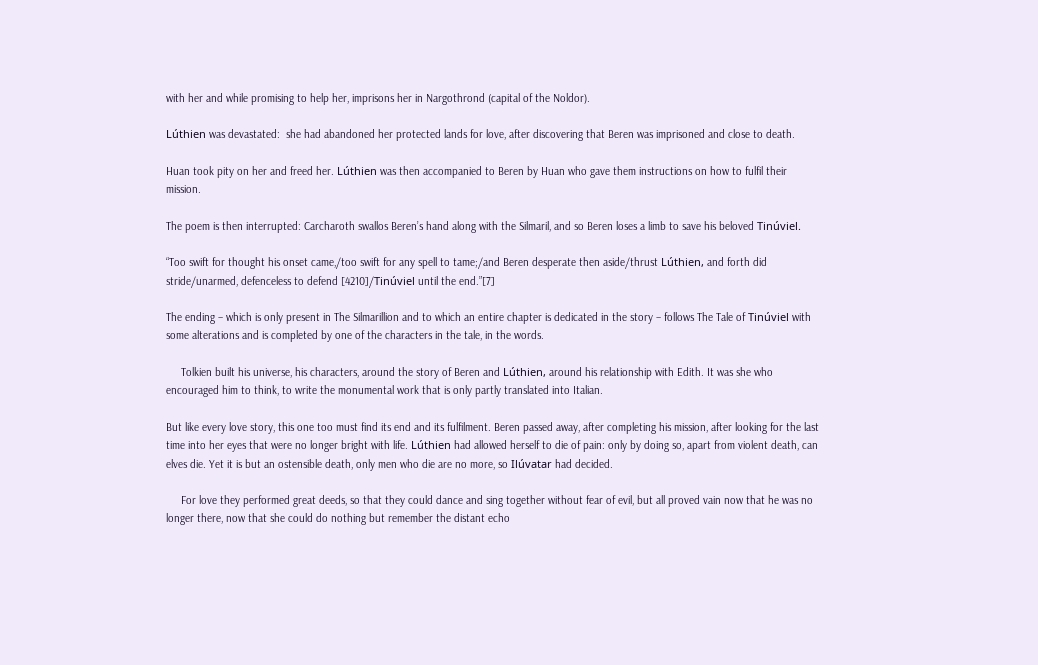with her and while promising to help her, imprisons her in Nargothrond (capital of the Noldor).

Lúthien was devastated:  she had abandoned her protected lands for love, after discovering that Beren was imprisoned and close to death.

Huan took pity on her and freed her. Lúthien was then accompanied to Beren by Huan who gave them instructions on how to fulfil their mission.

The poem is then interrupted: Carcharoth swallos Beren’s hand along with the Silmaril, and so Beren loses a limb to save his beloved Tinúviel.

“Too swift for thought his onset came,/too swift for any spell to tame;/and Beren desperate then aside/thrust Lúthien, and forth did stride/unarmed, defenceless to defend [4210]/Tinúviel until the end.”[7]

The ending – which is only present in The Silmarillion and to which an entire chapter is dedicated in the story – follows The Tale of Tinúviel with some alterations and is completed by one of the characters in the tale, in the words.

     Tolkien built his universe, his characters, around the story of Beren and Lúthien, around his relationship with Edith. It was she who encouraged him to think, to write the monumental work that is only partly translated into Italian.

But like every love story, this one too must find its end and its fulfilment. Beren passed away, after completing his mission, after looking for the last time into her eyes that were no longer bright with life. Lúthien had allowed herself to die of pain: only by doing so, apart from violent death, can elves die. Yet it is but an ostensible death, only men who die are no more, so Ilúvatar had decided.

     For love they performed great deeds, so that they could dance and sing together without fear of evil, but all proved vain now that he was no longer there, now that she could do nothing but remember the distant echo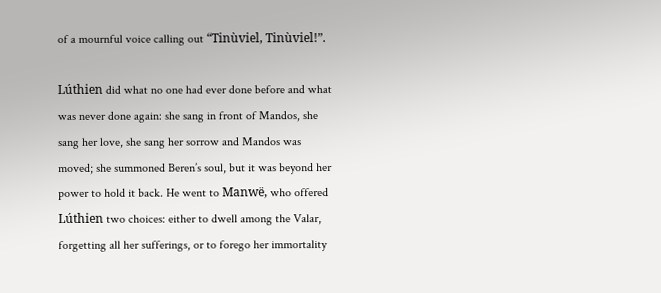of a mournful voice calling out “Tinùviel, Tinùviel!”.

Lúthien did what no one had ever done before and what was never done again: she sang in front of Mandos, she sang her love, she sang her sorrow and Mandos was moved; she summoned Beren’s soul, but it was beyond her power to hold it back. He went to Manwë, who offered Lúthien two choices: either to dwell among the Valar, forgetting all her sufferings, or to forego her immortality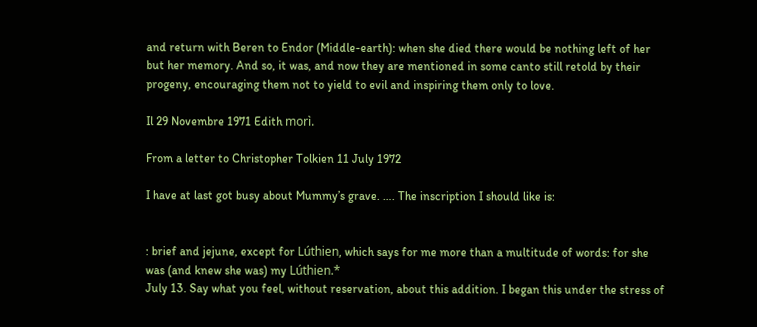and return with Beren to Endor (Middle-earth): when she died there would be nothing left of her but her memory. And so, it was, and now they are mentioned in some canto still retold by their progeny, encouraging them not to yield to evil and inspiring them only to love.

Il 29 Novembre 1971 Edith morì.

From a letter to Christopher Tolkien 11 July 1972

I have at last got busy about Mummy’s grave. …. The inscription I should like is:


: brief and jejune, except for Lúthien, which says for me more than a multitude of words: for she was (and knew she was) my Lúthien.*
July 13. Say what you feel, without reservation, about this addition. I began this under the stress of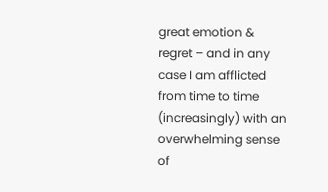great emotion & regret – and in any case I am afflicted from time to time (increasingly) with an overwhelming sense of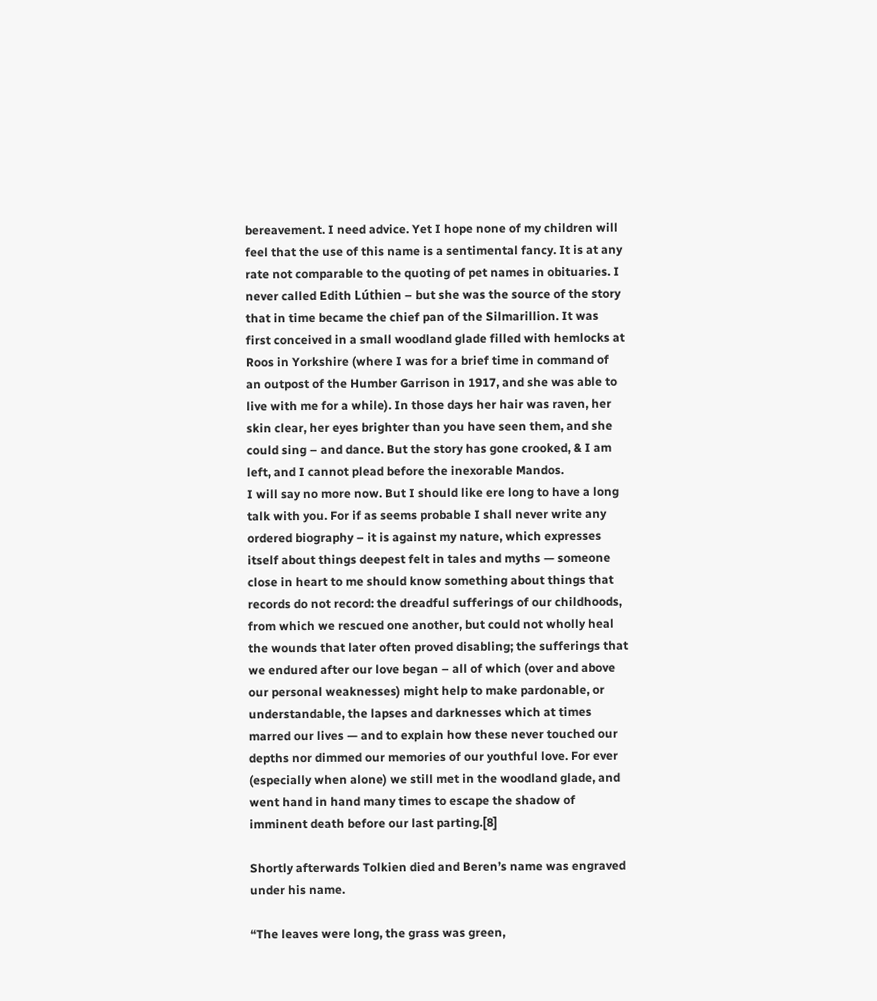bereavement. I need advice. Yet I hope none of my children will feel that the use of this name is a sentimental fancy. It is at any rate not comparable to the quoting of pet names in obituaries. I never called Edith Lúthien – but she was the source of the story that in time became the chief pan of the Silmarillion. It was first conceived in a small woodland glade filled with hemlocks at Roos in Yorkshire (where I was for a brief time in command of an outpost of the Humber Garrison in 1917, and she was able to live with me for a while). In those days her hair was raven, her skin clear, her eyes brighter than you have seen them, and she could sing – and dance. But the story has gone crooked, & I am left, and I cannot plead before the inexorable Mandos.
I will say no more now. But I should like ere long to have a long talk with you. For if as seems probable I shall never write any ordered biography – it is against my nature, which expresses itself about things deepest felt in tales and myths — someone close in heart to me should know something about things that records do not record: the dreadful sufferings of our childhoods, from which we rescued one another, but could not wholly heal the wounds that later often proved disabling; the sufferings that we endured after our love began – all of which (over and above our personal weaknesses) might help to make pardonable, or understandable, the lapses and darknesses which at times marred our lives — and to explain how these never touched our depths nor dimmed our memories of our youthful love. For ever (especially when alone) we still met in the woodland glade, and went hand in hand many times to escape the shadow of imminent death before our last parting.[8]

Shortly afterwards Tolkien died and Beren’s name was engraved under his name.

“The leaves were long, the grass was green,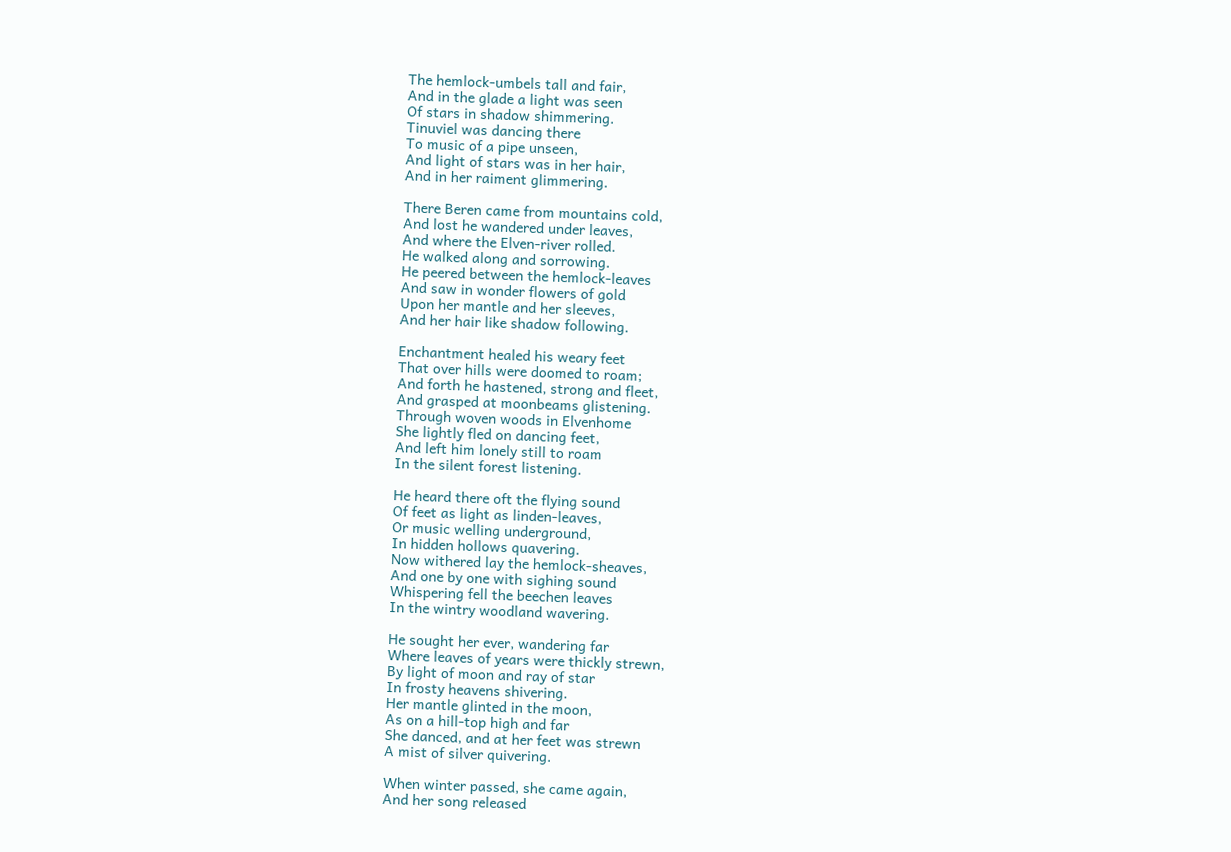The hemlock-umbels tall and fair,
And in the glade a light was seen
Of stars in shadow shimmering.
Tinuviel was dancing there
To music of a pipe unseen,
And light of stars was in her hair,
And in her raiment glimmering.

There Beren came from mountains cold,
And lost he wandered under leaves,
And where the Elven-river rolled.
He walked along and sorrowing.
He peered between the hemlock-leaves
And saw in wonder flowers of gold
Upon her mantle and her sleeves,
And her hair like shadow following.

Enchantment healed his weary feet
That over hills were doomed to roam;
And forth he hastened, strong and fleet,
And grasped at moonbeams glistening.
Through woven woods in Elvenhome
She lightly fled on dancing feet,
And left him lonely still to roam
In the silent forest listening.

He heard there oft the flying sound
Of feet as light as linden-leaves,
Or music welling underground,
In hidden hollows quavering.
Now withered lay the hemlock-sheaves,
And one by one with sighing sound
Whispering fell the beechen leaves
In the wintry woodland wavering.

He sought her ever, wandering far
Where leaves of years were thickly strewn,
By light of moon and ray of star
In frosty heavens shivering.
Her mantle glinted in the moon,
As on a hill-top high and far
She danced, and at her feet was strewn
A mist of silver quivering.

When winter passed, she came again,
And her song released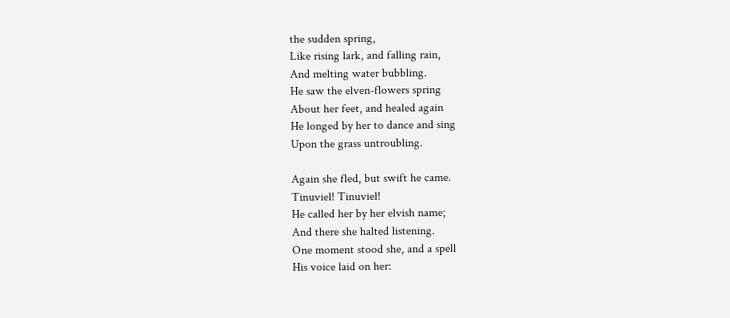the sudden spring,
Like rising lark, and falling rain,
And melting water bubbling.
He saw the elven-flowers spring
About her feet, and healed again
He longed by her to dance and sing
Upon the grass untroubling.

Again she fled, but swift he came.
Tinuviel! Tinuviel!
He called her by her elvish name;
And there she halted listening.
One moment stood she, and a spell
His voice laid on her: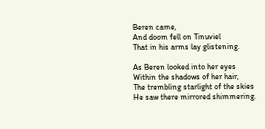Beren came,
And doom fell on Tinuviel
That in his arms lay glistening.

As Beren looked into her eyes
Within the shadows of her hair,
The trembling starlight of the skies
He saw there mirrored shimmering.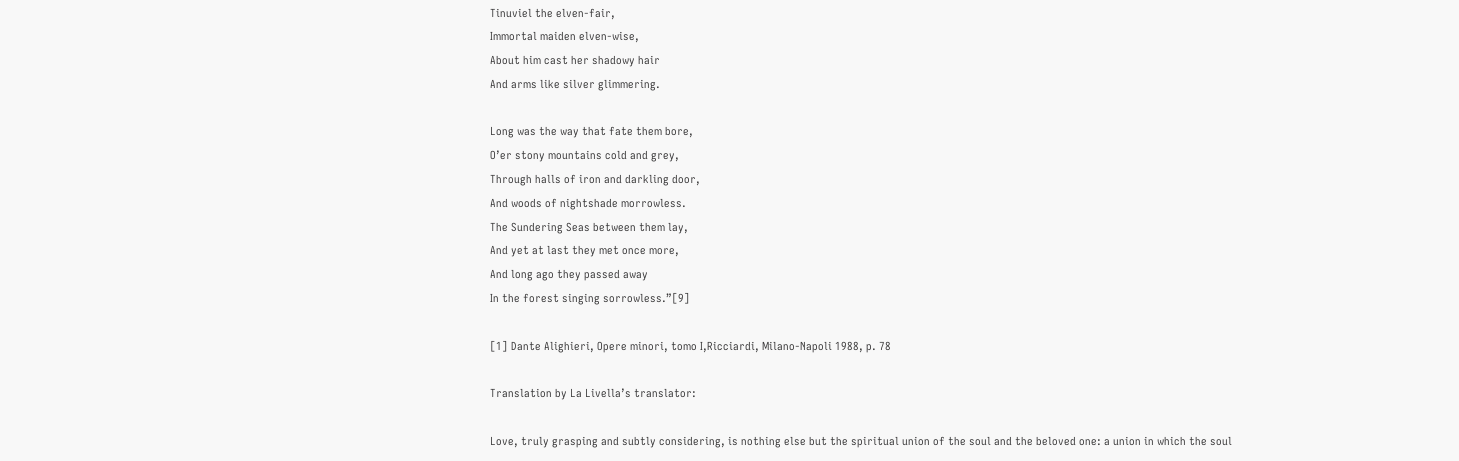Tinuviel the elven-fair,
Immortal maiden elven-wise,
About him cast her shadowy hair
And arms like silver glimmering.

Long was the way that fate them bore,
O’er stony mountains cold and grey,
Through halls of iron and darkling door,
And woods of nightshade morrowless.
The Sundering Seas between them lay,
And yet at last they met once more,
And long ago they passed away
In the forest singing sorrowless.”[9]

[1] Dante Alighieri, Opere minori, tomo I,Ricciardi, Milano-Napoli 1988, p. 78

Translation by La Livella’s translator:

Love, truly grasping and subtly considering, is nothing else but the spiritual union of the soul and the beloved one: a union in which the soul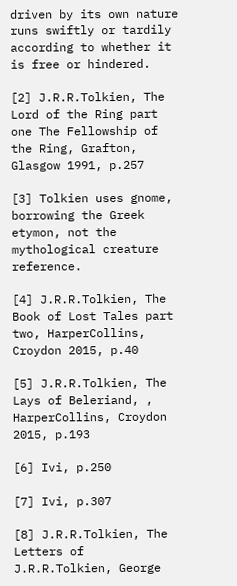driven by its own nature runs swiftly or tardily according to whether it is free or hindered.

[2] J.R.R.Tolkien, The Lord of the Ring part one The Fellowship of the Ring, Grafton, Glasgow 1991, p.257

[3] Tolkien uses gnome, borrowing the Greek etymon, not the mythological creature reference.

[4] J.R.R.Tolkien, The Book of Lost Tales part two, HarperCollins, Croydon 2015, p.40

[5] J.R.R.Tolkien, The Lays of Beleriand, , HarperCollins, Croydon 2015, p.193

[6] Ivi, p.250

[7] Ivi, p.307

[8] J.R.R.Tolkien, The Letters of J.R.R.Tolkien, George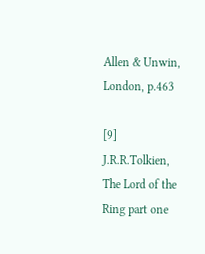Allen & Unwin, London, p.463

[9] J.R.R.Tolkien, The Lord of the Ring part one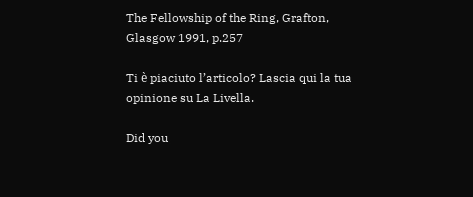The Fellowship of the Ring, Grafton, Glasgow 1991, p.257

Ti è piaciuto l’articolo? Lascia qui la tua opinione su La Livella.

Did you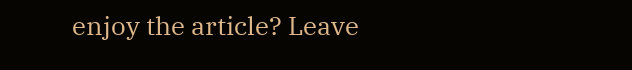enjoy the article? Leave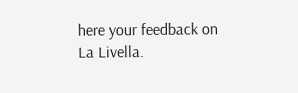here your feedback on La Livella.